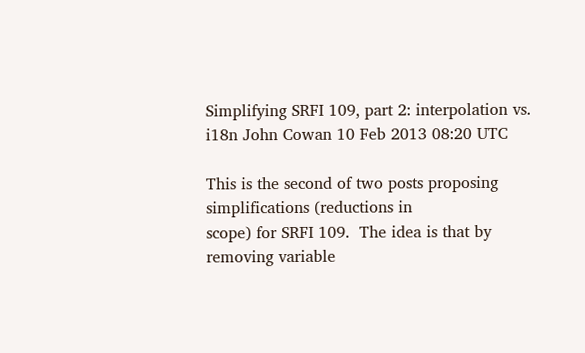Simplifying SRFI 109, part 2: interpolation vs. i18n John Cowan 10 Feb 2013 08:20 UTC

This is the second of two posts proposing simplifications (reductions in
scope) for SRFI 109.  The idea is that by removing variable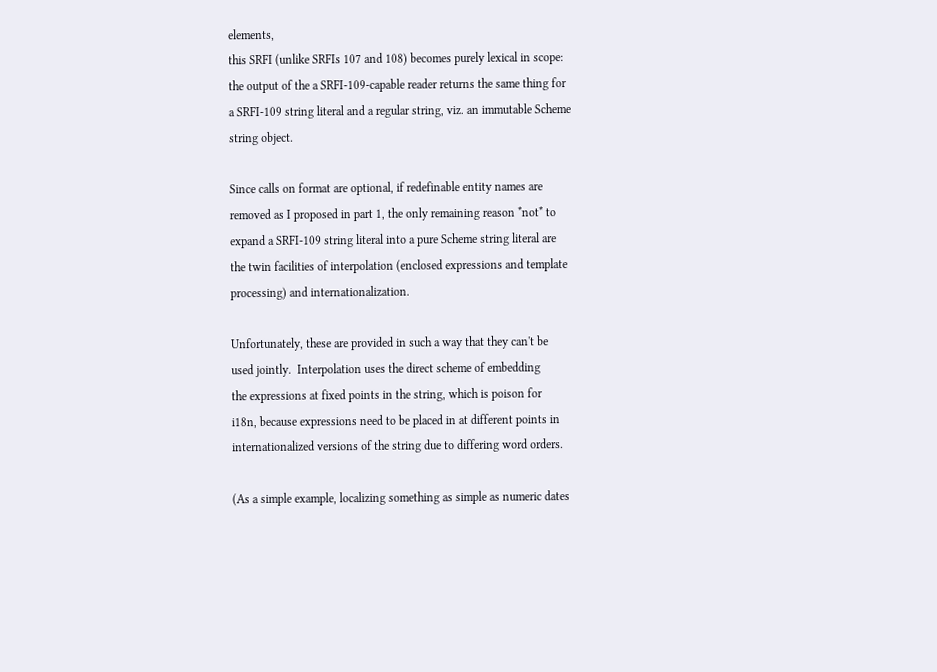elements,
this SRFI (unlike SRFIs 107 and 108) becomes purely lexical in scope:
the output of the a SRFI-109-capable reader returns the same thing for
a SRFI-109 string literal and a regular string, viz. an immutable Scheme
string object.

Since calls on format are optional, if redefinable entity names are
removed as I proposed in part 1, the only remaining reason *not* to
expand a SRFI-109 string literal into a pure Scheme string literal are
the twin facilities of interpolation (enclosed expressions and template
processing) and internationalization.

Unfortunately, these are provided in such a way that they can't be
used jointly.  Interpolation uses the direct scheme of embedding
the expressions at fixed points in the string, which is poison for
i18n, because expressions need to be placed in at different points in
internationalized versions of the string due to differing word orders.

(As a simple example, localizing something as simple as numeric dates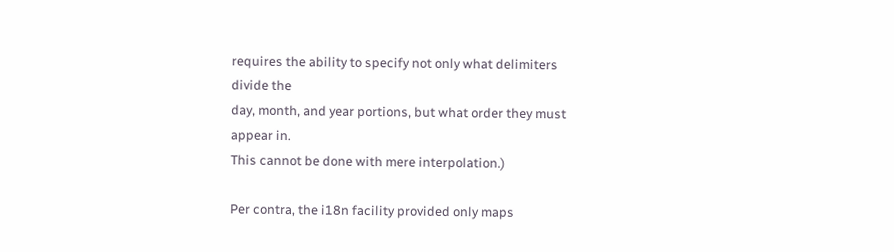requires the ability to specify not only what delimiters divide the
day, month, and year portions, but what order they must appear in.
This cannot be done with mere interpolation.)

Per contra, the i18n facility provided only maps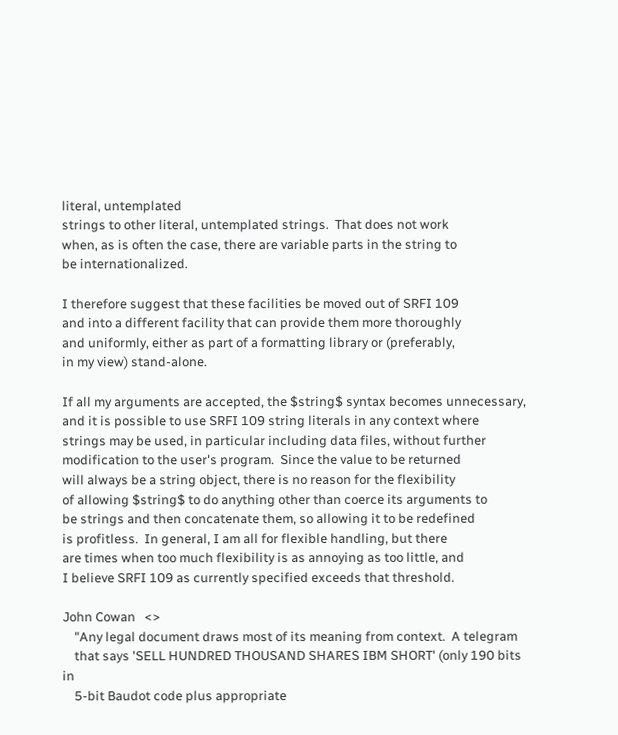literal, untemplated
strings to other literal, untemplated strings.  That does not work
when, as is often the case, there are variable parts in the string to
be internationalized.

I therefore suggest that these facilities be moved out of SRFI 109
and into a different facility that can provide them more thoroughly
and uniformly, either as part of a formatting library or (preferably,
in my view) stand-alone.

If all my arguments are accepted, the $string$ syntax becomes unnecessary,
and it is possible to use SRFI 109 string literals in any context where
strings may be used, in particular including data files, without further
modification to the user's program.  Since the value to be returned
will always be a string object, there is no reason for the flexibility
of allowing $string$ to do anything other than coerce its arguments to
be strings and then concatenate them, so allowing it to be redefined
is profitless.  In general, I am all for flexible handling, but there
are times when too much flexibility is as annoying as too little, and
I believe SRFI 109 as currently specified exceeds that threshold.

John Cowan   <>
    "Any legal document draws most of its meaning from context.  A telegram
    that says 'SELL HUNDRED THOUSAND SHARES IBM SHORT' (only 190 bits in
    5-bit Baudot code plus appropriate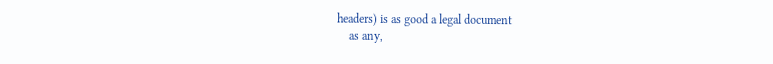headers) is as good a legal document
    as any,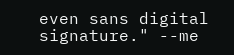even sans digital signature." --me